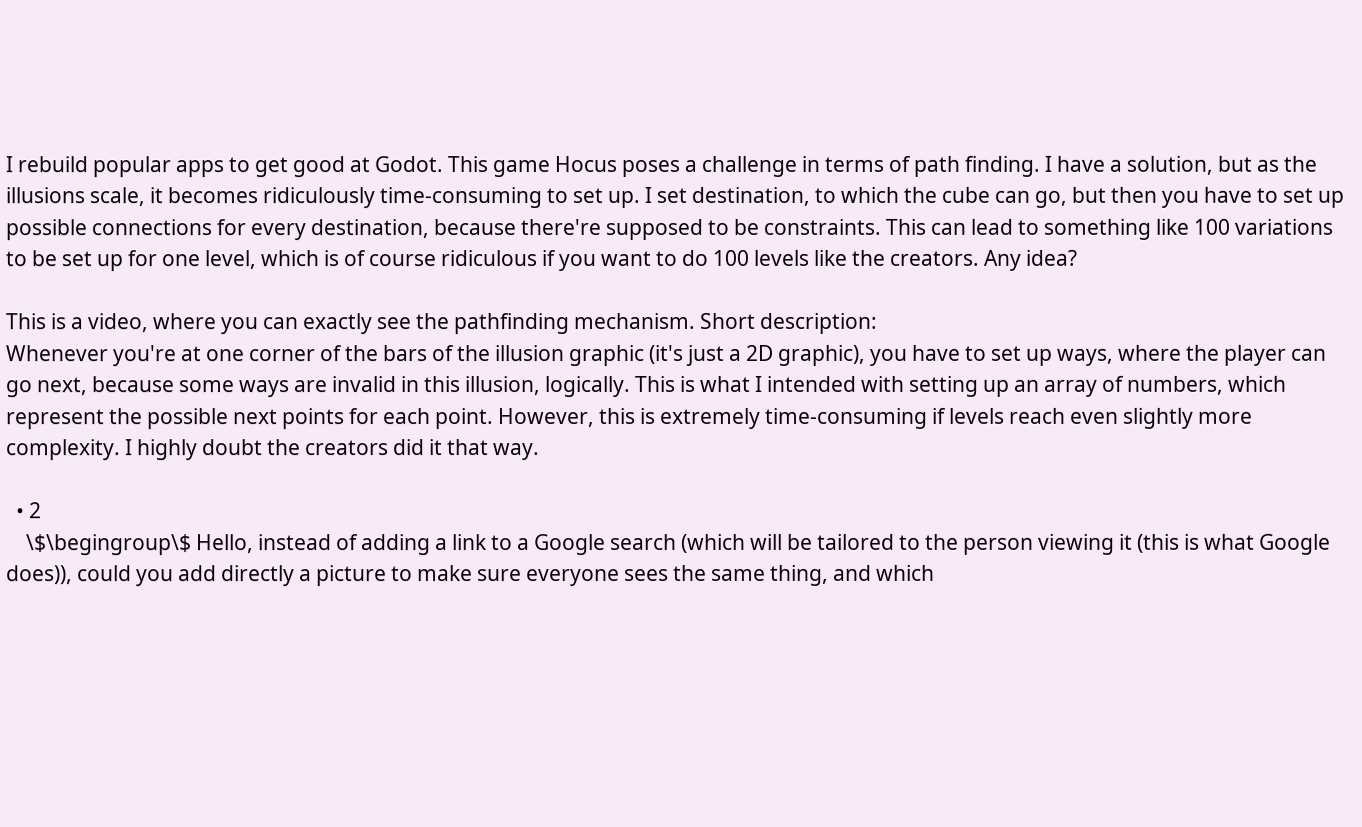I rebuild popular apps to get good at Godot. This game Hocus poses a challenge in terms of path finding. I have a solution, but as the illusions scale, it becomes ridiculously time-consuming to set up. I set destination, to which the cube can go, but then you have to set up possible connections for every destination, because there're supposed to be constraints. This can lead to something like 100 variations to be set up for one level, which is of course ridiculous if you want to do 100 levels like the creators. Any idea?

This is a video, where you can exactly see the pathfinding mechanism. Short description:
Whenever you're at one corner of the bars of the illusion graphic (it's just a 2D graphic), you have to set up ways, where the player can go next, because some ways are invalid in this illusion, logically. This is what I intended with setting up an array of numbers, which represent the possible next points for each point. However, this is extremely time-consuming if levels reach even slightly more complexity. I highly doubt the creators did it that way.

  • 2
    \$\begingroup\$ Hello, instead of adding a link to a Google search (which will be tailored to the person viewing it (this is what Google does)), could you add directly a picture to make sure everyone sees the same thing, and which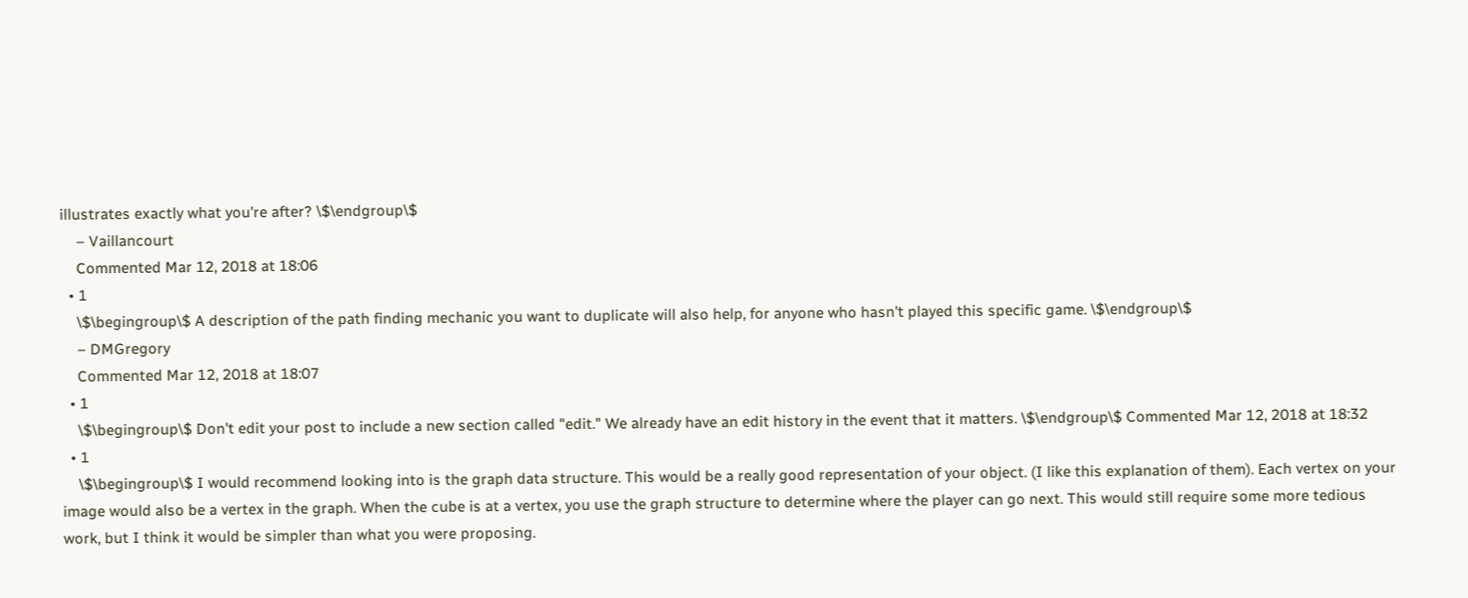illustrates exactly what you're after? \$\endgroup\$
    – Vaillancourt
    Commented Mar 12, 2018 at 18:06
  • 1
    \$\begingroup\$ A description of the path finding mechanic you want to duplicate will also help, for anyone who hasn't played this specific game. \$\endgroup\$
    – DMGregory
    Commented Mar 12, 2018 at 18:07
  • 1
    \$\begingroup\$ Don't edit your post to include a new section called "edit." We already have an edit history in the event that it matters. \$\endgroup\$ Commented Mar 12, 2018 at 18:32
  • 1
    \$\begingroup\$ I would recommend looking into is the graph data structure. This would be a really good representation of your object. (I like this explanation of them). Each vertex on your image would also be a vertex in the graph. When the cube is at a vertex, you use the graph structure to determine where the player can go next. This would still require some more tedious work, but I think it would be simpler than what you were proposing.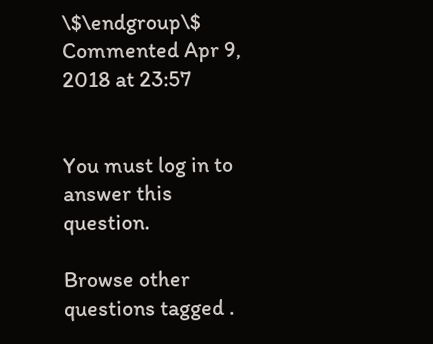\$\endgroup\$ Commented Apr 9, 2018 at 23:57


You must log in to answer this question.

Browse other questions tagged .